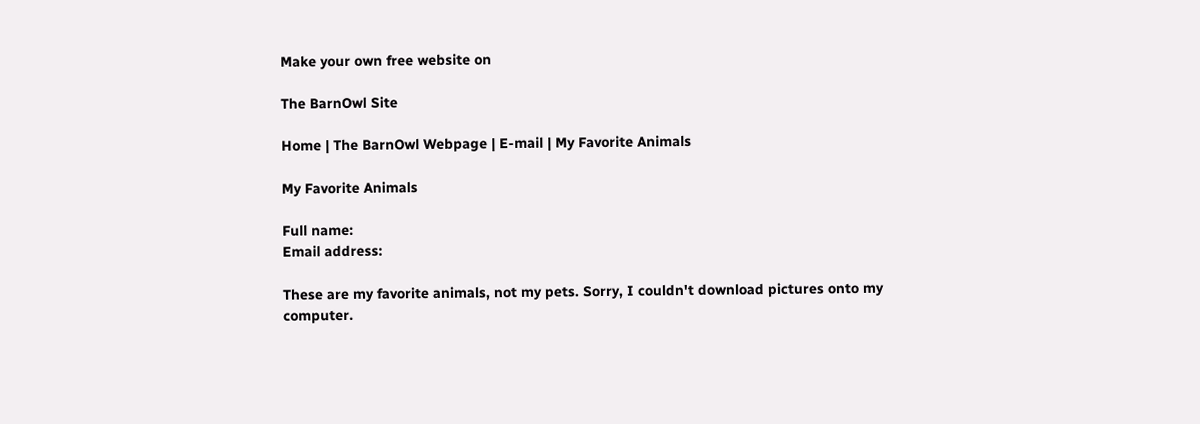Make your own free website on

The BarnOwl Site

Home | The BarnOwl Webpage | E-mail | My Favorite Animals

My Favorite Animals

Full name:
Email address:

These are my favorite animals, not my pets. Sorry, I couldn't download pictures onto my computer.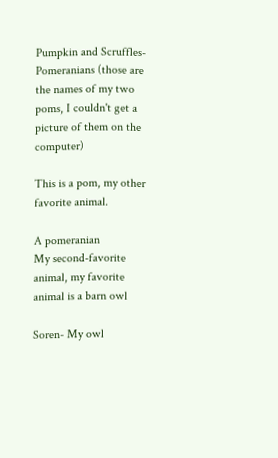Pumpkin and Scruffles- Pomeranians (those are the names of my two poms, I couldn't get a picture of them on the computer)

This is a pom, my other favorite animal.

A pomeranian
My second-favorite animal, my favorite animal is a barn owl

Soren- My owl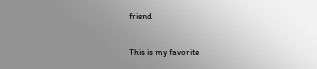friend

This is my favorite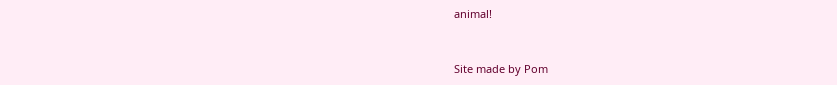animal!


Site made by Pom